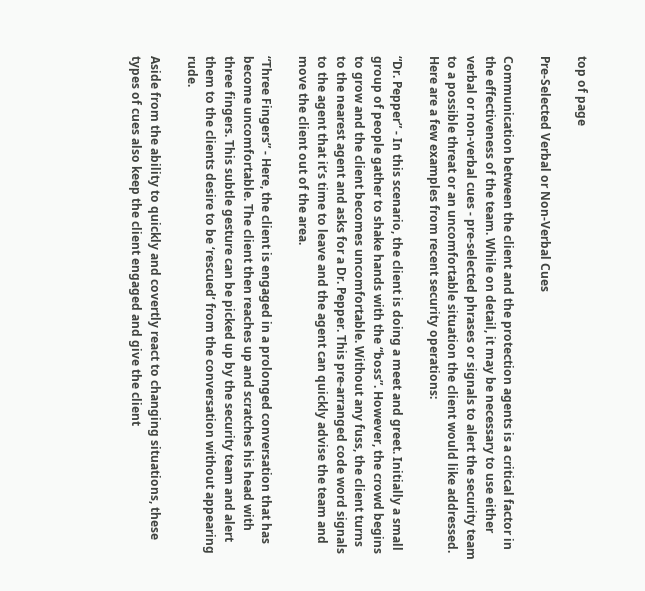top of page

Pre-Selected Verbal or Non-Verbal Cues

Communication between the client and the protection agents is a critical factor in the effectiveness of the team. While on detail, it may be necessary to use either verbal or non-verbal cues - pre-selected phrases or signals to alert the security team to a possible threat or an uncomfortable situation the client would like addressed. Here are a few examples from recent security operations:

“Dr. Pepper” - In this scenario, the client is doing a meet and greet. Initially a small group of people gather to shake hands with the “boss”. However, the crowd begins to grow and the client becomes uncomfortable. Without any fuss, the client turns to the nearest agent and asks for a Dr. Pepper. This pre-arranged code word signals to the agent that it’s time to leave and the agent can quickly advise the team and move the client out of the area.

“Three Fingers” - Here, the client is engaged in a prolonged conversation that has become uncomfortable. The client then reaches up and scratches his head with three fingers. This subtle gesture can be picked up by the security team and alert them to the clients desire to be ‘rescued’ from the conversation without appearing rude.

Aside from the ability to quickly and covertly react to changing situations, these types of cues also keep the client engaged and give the client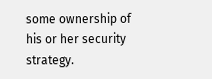some ownership of his or her security strategy.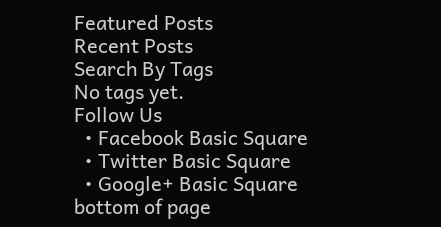Featured Posts
Recent Posts
Search By Tags
No tags yet.
Follow Us
  • Facebook Basic Square
  • Twitter Basic Square
  • Google+ Basic Square
bottom of page